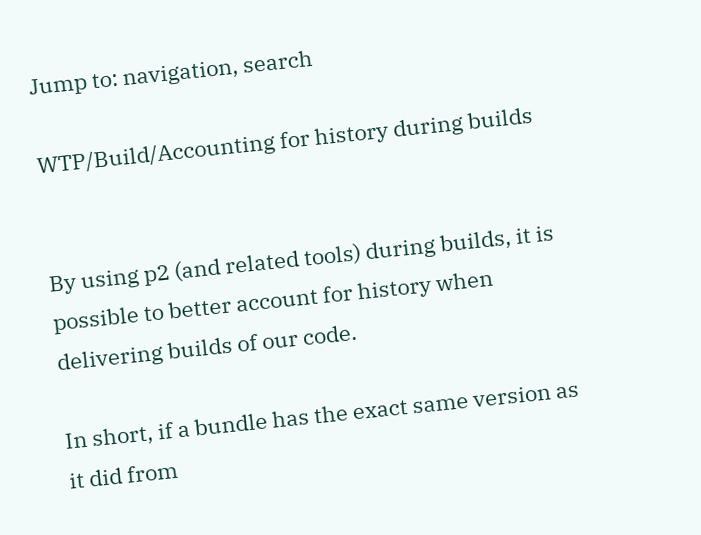Jump to: navigation, search

WTP/Build/Accounting for history during builds


By using p2 (and related tools) during builds, it is possible to better account for history when delivering builds of our code.

In short, if a bundle has the exact same version as it did from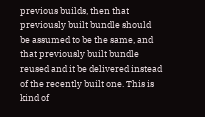previous builds, then that previously built bundle should be assumed to be the same, and that previously built bundle reused and it be delivered instead of the recently built one. This is kind of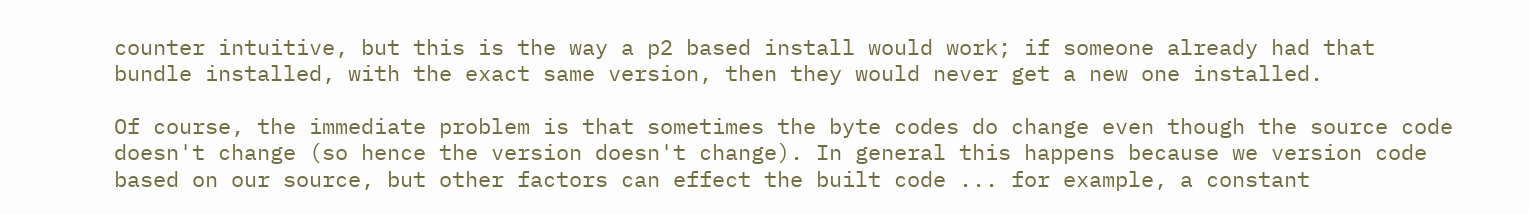counter intuitive, but this is the way a p2 based install would work; if someone already had that bundle installed, with the exact same version, then they would never get a new one installed.

Of course, the immediate problem is that sometimes the byte codes do change even though the source code doesn't change (so hence the version doesn't change). In general this happens because we version code based on our source, but other factors can effect the built code ... for example, a constant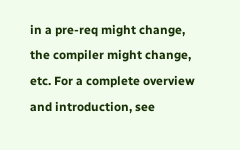in a pre-req might change, the compiler might change, etc. For a complete overview and introduction, see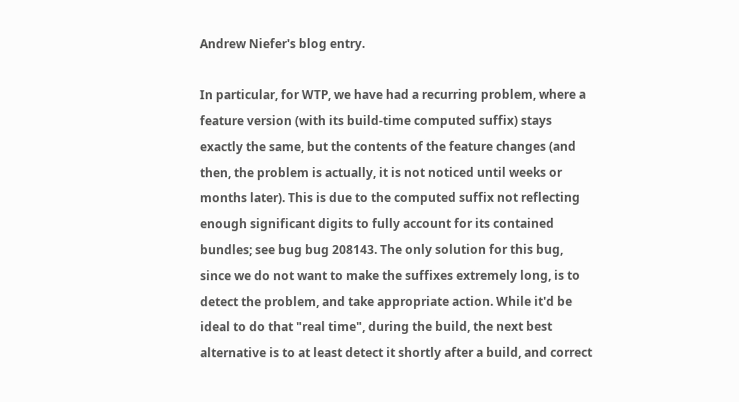Andrew Niefer's blog entry.

In particular, for WTP, we have had a recurring problem, where a feature version (with its build-time computed suffix) stays exactly the same, but the contents of the feature changes (and then, the problem is actually, it is not noticed until weeks or months later). This is due to the computed suffix not reflecting enough significant digits to fully account for its contained bundles; see bug bug 208143. The only solution for this bug, since we do not want to make the suffixes extremely long, is to detect the problem, and take appropriate action. While it'd be ideal to do that "real time", during the build, the next best alternative is to at least detect it shortly after a build, and correct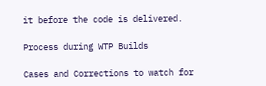it before the code is delivered.

Process during WTP Builds

Cases and Corrections to watch for